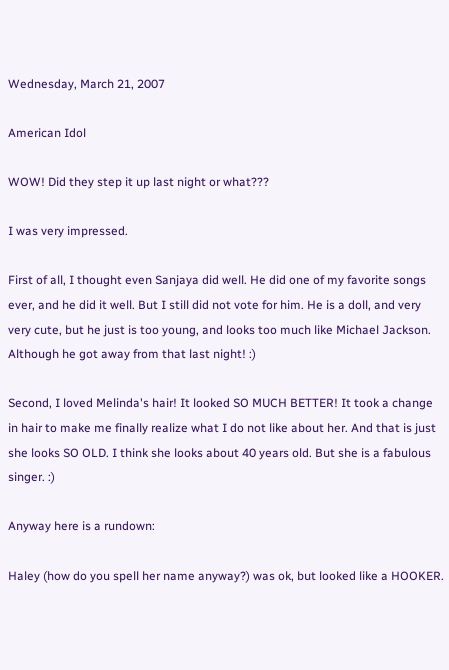Wednesday, March 21, 2007

American Idol

WOW! Did they step it up last night or what???

I was very impressed.

First of all, I thought even Sanjaya did well. He did one of my favorite songs ever, and he did it well. But I still did not vote for him. He is a doll, and very very cute, but he just is too young, and looks too much like Michael Jackson. Although he got away from that last night! :)

Second, I loved Melinda's hair! It looked SO MUCH BETTER! It took a change in hair to make me finally realize what I do not like about her. And that is just she looks SO OLD. I think she looks about 40 years old. But she is a fabulous singer. :)

Anyway here is a rundown:

Haley (how do you spell her name anyway?) was ok, but looked like a HOOKER.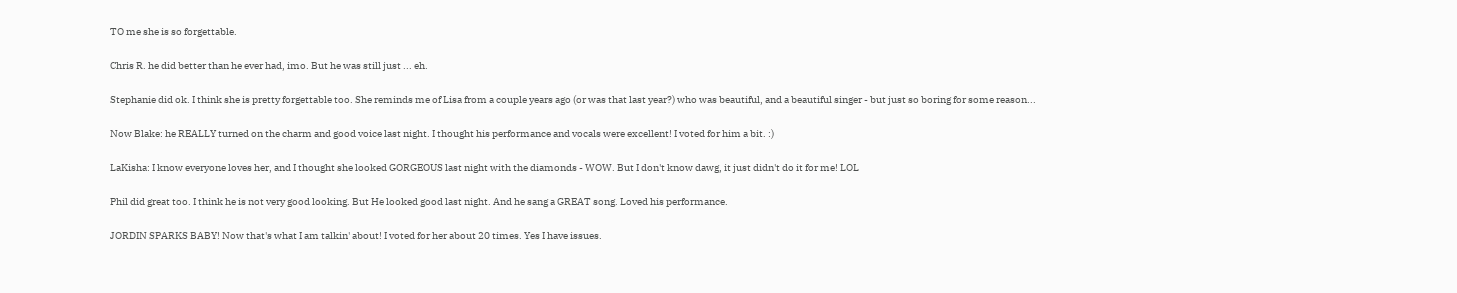TO me she is so forgettable.

Chris R. he did better than he ever had, imo. But he was still just ... eh.

Stephanie did ok. I think she is pretty forgettable too. She reminds me of Lisa from a couple years ago (or was that last year?) who was beautiful, and a beautiful singer - but just so boring for some reason...

Now Blake: he REALLY turned on the charm and good voice last night. I thought his performance and vocals were excellent! I voted for him a bit. :)

LaKisha: I know everyone loves her, and I thought she looked GORGEOUS last night with the diamonds - WOW. But I don't know dawg, it just didn't do it for me! LOL

Phil did great too. I think he is not very good looking. But He looked good last night. And he sang a GREAT song. Loved his performance.

JORDIN SPARKS BABY! Now that's what I am talkin' about! I voted for her about 20 times. Yes I have issues.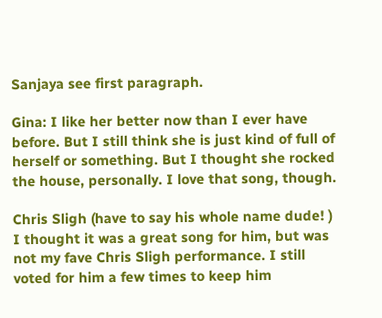Sanjaya see first paragraph.

Gina: I like her better now than I ever have before. But I still think she is just kind of full of herself or something. But I thought she rocked the house, personally. I love that song, though.

Chris Sligh (have to say his whole name dude! ) I thought it was a great song for him, but was not my fave Chris Sligh performance. I still voted for him a few times to keep him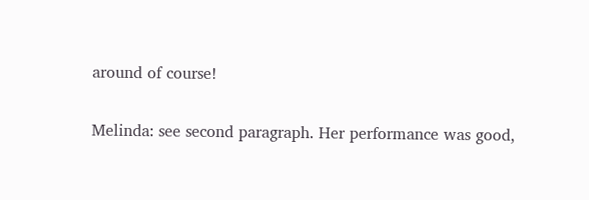around of course!

Melinda: see second paragraph. Her performance was good,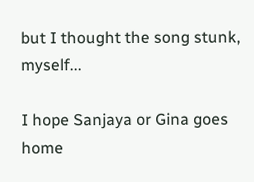but I thought the song stunk, myself...

I hope Sanjaya or Gina goes home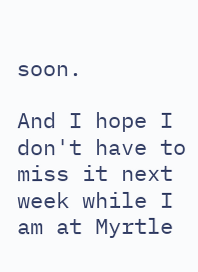soon.

And I hope I don't have to miss it next week while I am at Myrtle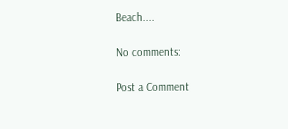Beach....

No comments:

Post a Comment